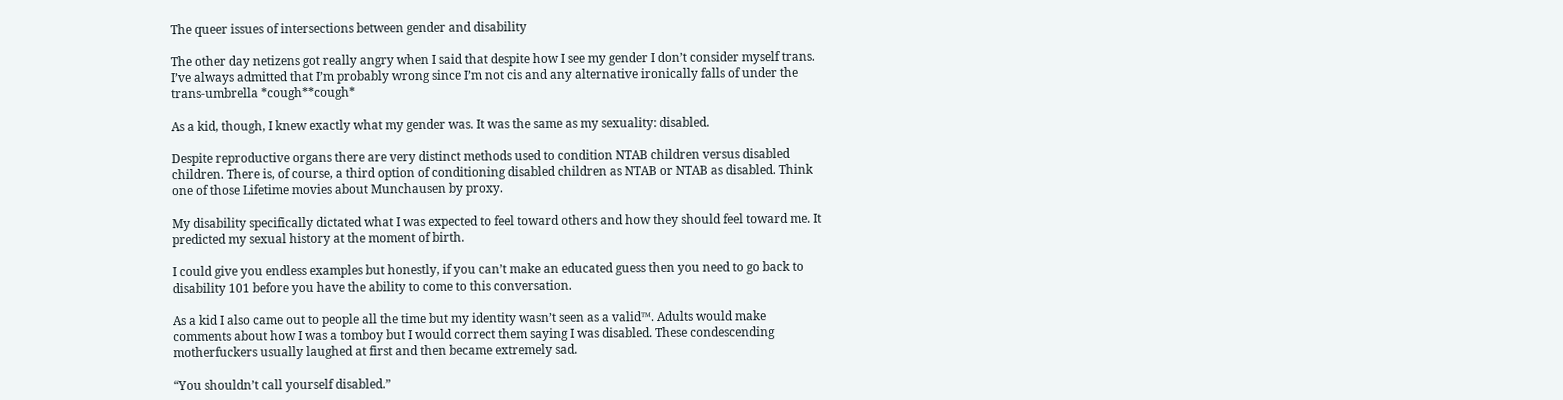The queer issues of intersections between gender and disability

The other day netizens got really angry when I said that despite how I see my gender I don’t consider myself trans. I’ve always admitted that I’m probably wrong since I’m not cis and any alternative ironically falls of under the trans-umbrella *cough**cough*

As a kid, though, I knew exactly what my gender was. It was the same as my sexuality: disabled.

Despite reproductive organs there are very distinct methods used to condition NTAB children versus disabled children. There is, of course, a third option of conditioning disabled children as NTAB or NTAB as disabled. Think one of those Lifetime movies about Munchausen by proxy.

My disability specifically dictated what I was expected to feel toward others and how they should feel toward me. It predicted my sexual history at the moment of birth.

I could give you endless examples but honestly, if you can’t make an educated guess then you need to go back to disability 101 before you have the ability to come to this conversation.

As a kid I also came out to people all the time but my identity wasn’t seen as a valid™. Adults would make comments about how I was a tomboy but I would correct them saying I was disabled. These condescending motherfuckers usually laughed at first and then became extremely sad.

“You shouldn’t call yourself disabled.”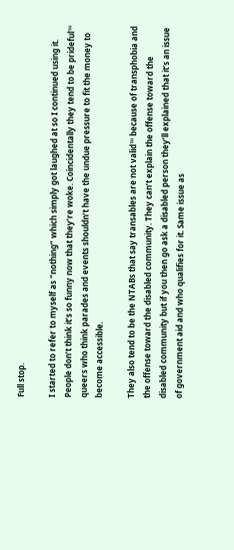Full stop.

I started to refer to myself as “nothing” which simply got laughed at so I continued using it. People don’t think it’s so funny now that they’re woke. Coincidentally they tend to be prideful™ queers who think parades and events shouldn’t have the undue pressure to fit the money to become accessible.

They also tend to be the NTABs that say transables are not valid™ because of transphobia and the offense toward the disabled community. They can’t explain the offense toward the disabled community but if you then go ask a disabled person they’ll explained that it’s an issue of government aid and who qualifies for it. Same issue as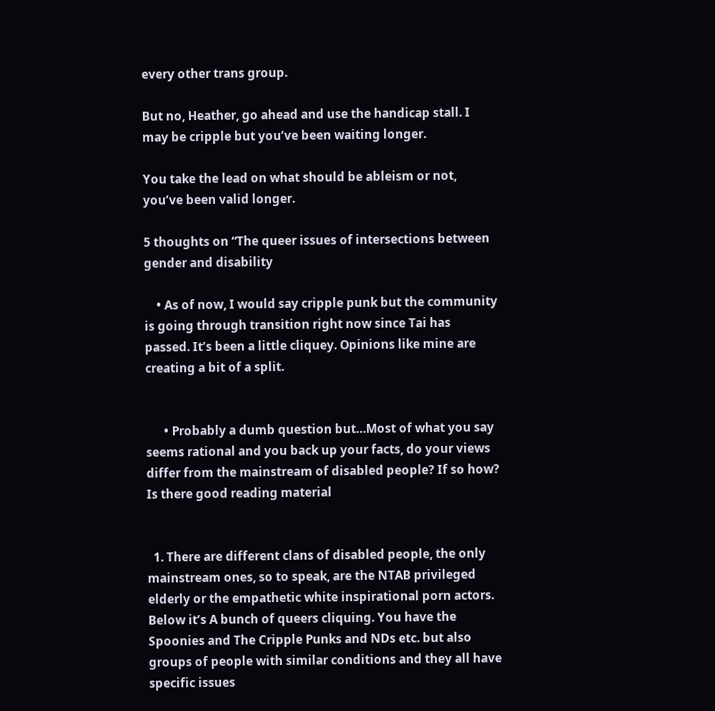every other trans group.

But no, Heather, go ahead and use the handicap stall. I may be cripple but you’ve been waiting longer.

You take the lead on what should be ableism or not, you’ve been valid longer.

5 thoughts on “The queer issues of intersections between gender and disability

    • As of now, I would say cripple punk but the community is going through transition right now since Tai has passed. It’s been a little cliquey. Opinions like mine are creating a bit of a split.


      • Probably a dumb question but…Most of what you say seems rational and you back up your facts, do your views differ from the mainstream of disabled people? If so how? Is there good reading material


  1. There are different clans of disabled people, the only mainstream ones, so to speak, are the NTAB privileged elderly or the empathetic white inspirational porn actors. Below it’s A bunch of queers cliquing. You have the Spoonies and The Cripple Punks and NDs etc. but also groups of people with similar conditions and they all have specific issues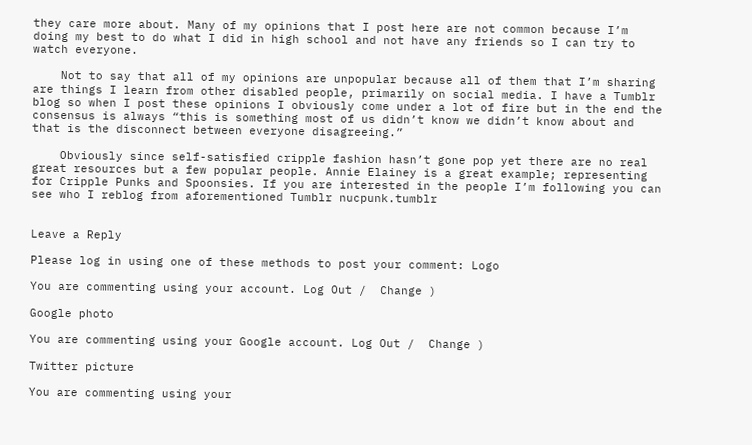they care more about. Many of my opinions that I post here are not common because I’m doing my best to do what I did in high school and not have any friends so I can try to watch everyone.

    Not to say that all of my opinions are unpopular because all of them that I’m sharing are things I learn from other disabled people, primarily on social media. I have a Tumblr blog so when I post these opinions I obviously come under a lot of fire but in the end the consensus is always “this is something most of us didn’t know we didn’t know about and that is the disconnect between everyone disagreeing.”

    Obviously since self-satisfied cripple fashion hasn’t gone pop yet there are no real great resources but a few popular people. Annie Elainey is a great example; representing for Cripple Punks and Spoonsies. If you are interested in the people I’m following you can see who I reblog from aforementioned Tumblr nucpunk.tumblr


Leave a Reply

Please log in using one of these methods to post your comment: Logo

You are commenting using your account. Log Out /  Change )

Google photo

You are commenting using your Google account. Log Out /  Change )

Twitter picture

You are commenting using your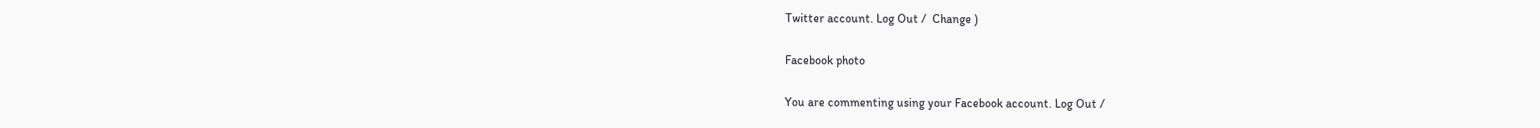Twitter account. Log Out /  Change )

Facebook photo

You are commenting using your Facebook account. Log Out /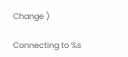Change )

Connecting to %s